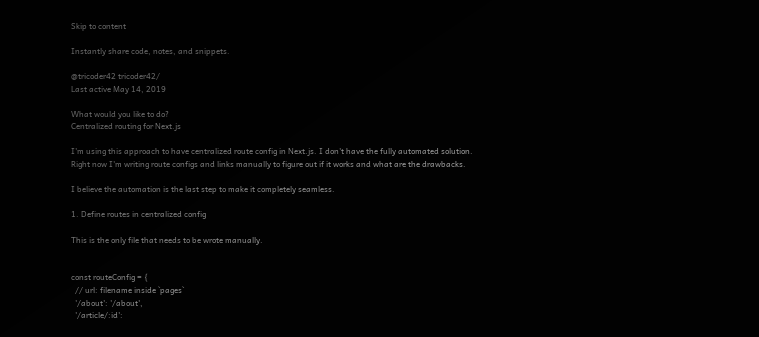Skip to content

Instantly share code, notes, and snippets.

@tricoder42 tricoder42/
Last active May 14, 2019

What would you like to do?
Centralized routing for Next.js

I'm using this approach to have centralized route config in Next.js. I don't have the fully automated solution. Right now I'm writing route configs and links manually to figure out if it works and what are the drawbacks.

I believe the automation is the last step to make it completely seamless.

1. Define routes in centralized config

This is the only file that needs to be wrote manually.


const routeConfig = {
  // url: filename inside `pages`
  '/about': '/about',
  '/article/:id':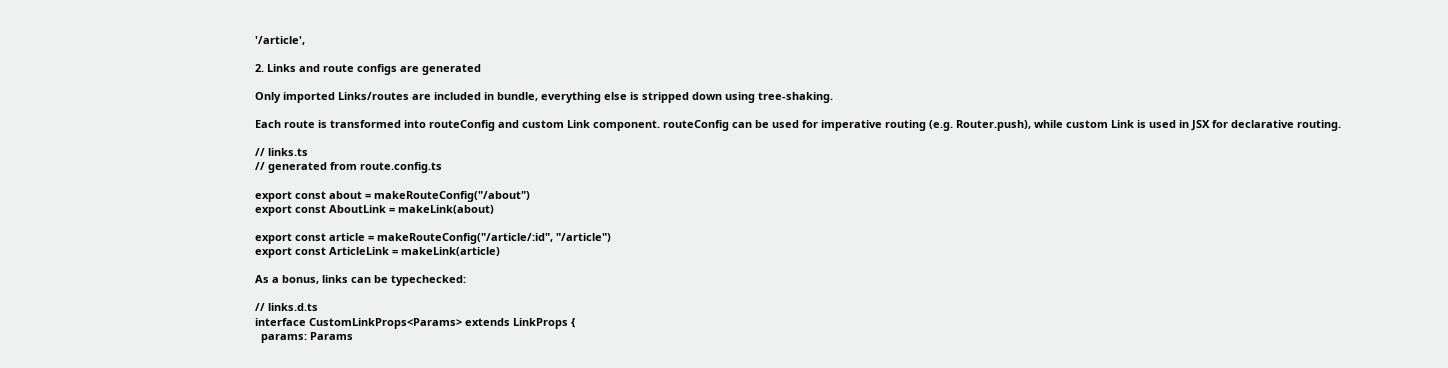'/article',

2. Links and route configs are generated

Only imported Links/routes are included in bundle, everything else is stripped down using tree-shaking.

Each route is transformed into routeConfig and custom Link component. routeConfig can be used for imperative routing (e.g. Router.push), while custom Link is used in JSX for declarative routing.

// links.ts
// generated from route.config.ts

export const about = makeRouteConfig("/about")
export const AboutLink = makeLink(about)

export const article = makeRouteConfig("/article/:id", "/article")
export const ArticleLink = makeLink(article)

As a bonus, links can be typechecked:

// links.d.ts
interface CustomLinkProps<Params> extends LinkProps {
  params: Params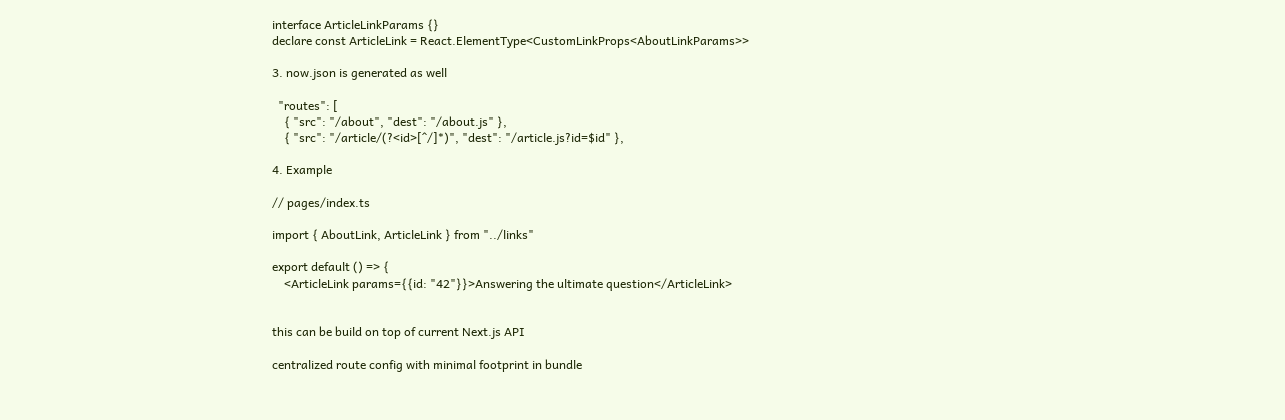interface ArticleLinkParams {}
declare const ArticleLink = React.ElementType<CustomLinkProps<AboutLinkParams>>

3. now.json is generated as well

  "routes": [
    { "src": "/about", "dest": "/about.js" },
    { "src": "/article/(?<id>[^/]*)", "dest": "/article.js?id=$id" },

4. Example

// pages/index.ts

import { AboutLink, ArticleLink } from "../links"

export default () => {
    <ArticleLink params={{id: "42"}}>Answering the ultimate question</ArticleLink>


this can be build on top of current Next.js API

centralized route config with minimal footprint in bundle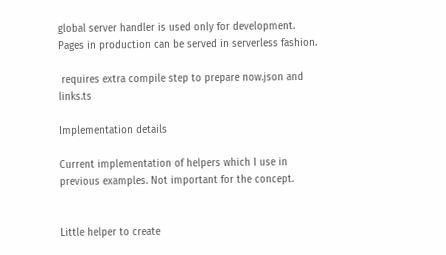global server handler is used only for development. Pages in production can be served in serverless fashion.

 requires extra compile step to prepare now.json and links.ts

Implementation details

Current implementation of helpers which I use in previous examples. Not important for the concept.


Little helper to create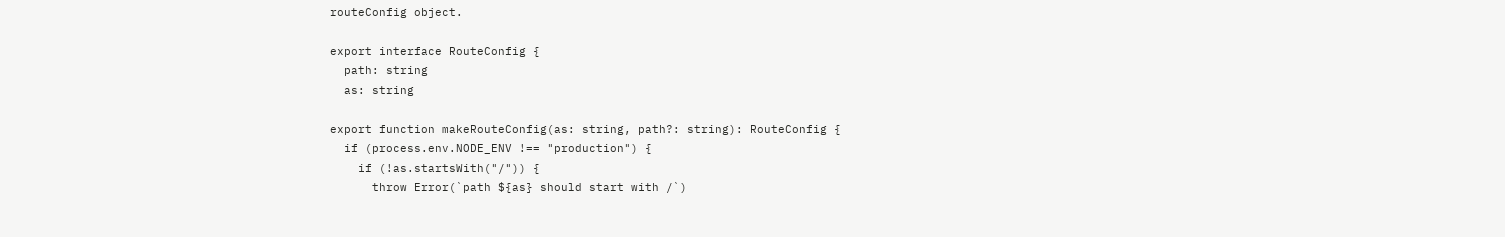routeConfig object.

export interface RouteConfig {
  path: string
  as: string

export function makeRouteConfig(as: string, path?: string): RouteConfig {
  if (process.env.NODE_ENV !== "production") {
    if (!as.startsWith("/")) {
      throw Error(`path ${as} should start with /`)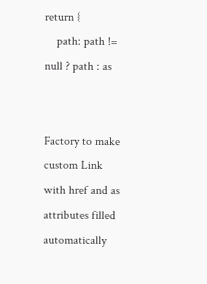return {
    path: path != null ? path : as


Factory to make custom Link with href and as attributes filled automatically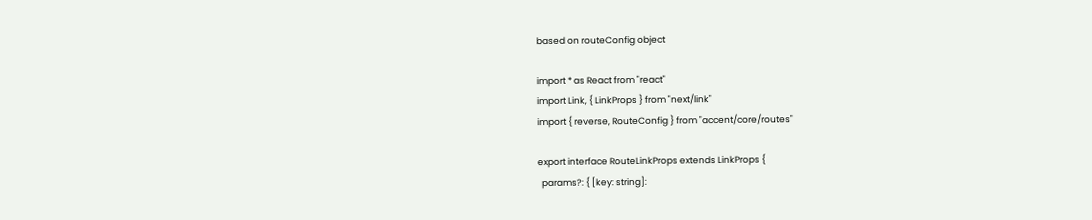based on routeConfig object

import * as React from "react"
import Link, { LinkProps } from "next/link"
import { reverse, RouteConfig } from "accent/core/routes"

export interface RouteLinkProps extends LinkProps {
  params?: { [key: string]: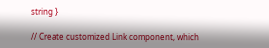string }

// Create customized Link component, which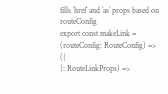fills `href` and `as` props based on routeConfig
export const makeLink = (routeConfig: RouteConfig) => ({
}: RouteLinkProps) =>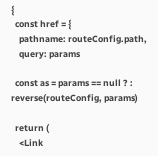{
  const href = {
    pathname: routeConfig.path,
    query: params

  const as = params == null ? : reverse(routeConfig, params)

  return (
    <Link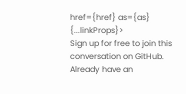href={href} as={as} {...linkProps}>
Sign up for free to join this conversation on GitHub. Already have an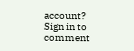account? Sign in to comment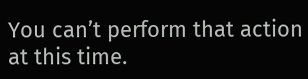You can’t perform that action at this time.